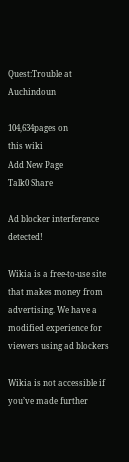Quest:Trouble at Auchindoun

104,634pages on
this wiki
Add New Page
Talk0 Share

Ad blocker interference detected!

Wikia is a free-to-use site that makes money from advertising. We have a modified experience for viewers using ad blockers

Wikia is not accessible if you’ve made further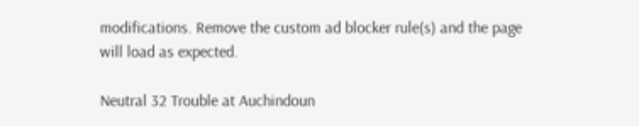modifications. Remove the custom ad blocker rule(s) and the page will load as expected.

Neutral 32 Trouble at Auchindoun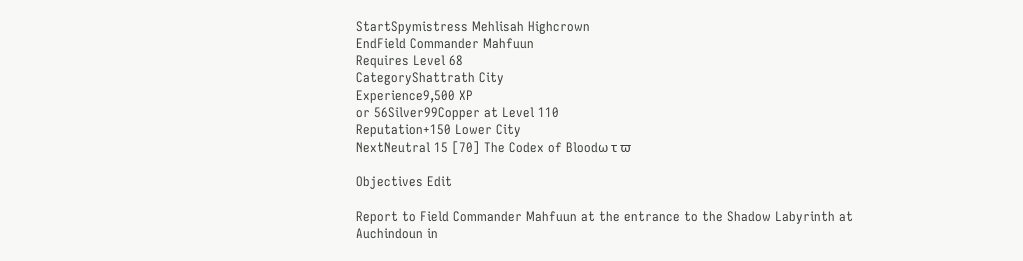StartSpymistress Mehlisah Highcrown
EndField Commander Mahfuun
Requires Level 68
CategoryShattrath City
Experience9,500 XP
or 56Silver99Copper at Level 110
Reputation+150 Lower City
NextNeutral 15 [70] The Codex of Bloodω τ ϖ

Objectives Edit

Report to Field Commander Mahfuun at the entrance to the Shadow Labyrinth at Auchindoun in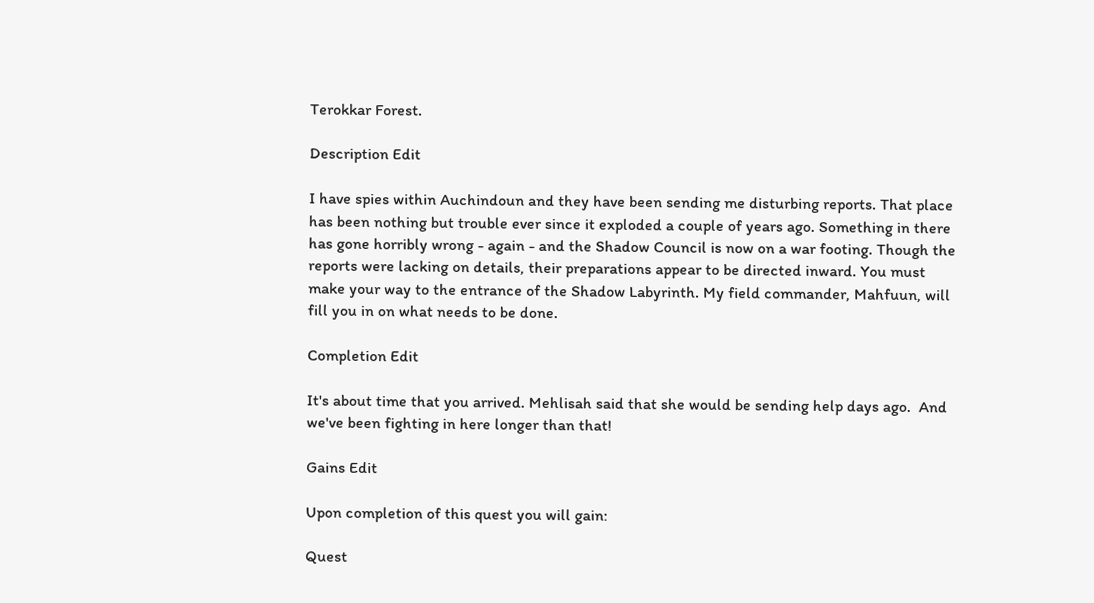Terokkar Forest.

Description Edit

I have spies within Auchindoun and they have been sending me disturbing reports. That place has been nothing but trouble ever since it exploded a couple of years ago. Something in there has gone horribly wrong - again - and the Shadow Council is now on a war footing. Though the reports were lacking on details, their preparations appear to be directed inward. You must make your way to the entrance of the Shadow Labyrinth. My field commander, Mahfuun, will fill you in on what needs to be done.

Completion Edit

It's about time that you arrived. Mehlisah said that she would be sending help days ago.  And we've been fighting in here longer than that!

Gains Edit

Upon completion of this quest you will gain:

Quest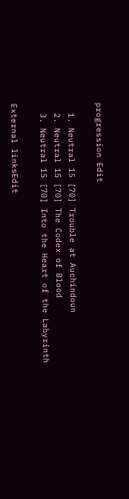progression Edit

  1. Neutral 15 [70] Trouble at Auchindoun
  2. Neutral 15 [70] The Codex of Blood
  3. Neutral 15 [70] Into the Heart of the Labyrinth

External linksEdit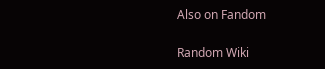Also on Fandom

Random Wiki